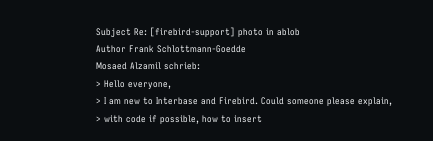Subject Re: [firebird-support] photo in ablob
Author Frank Schlottmann-Goedde
Mosaed Alzamil schrieb:
> Hello everyone,
> I am new to Interbase and Firebird. Could someone please explain,
> with code if possible, how to insert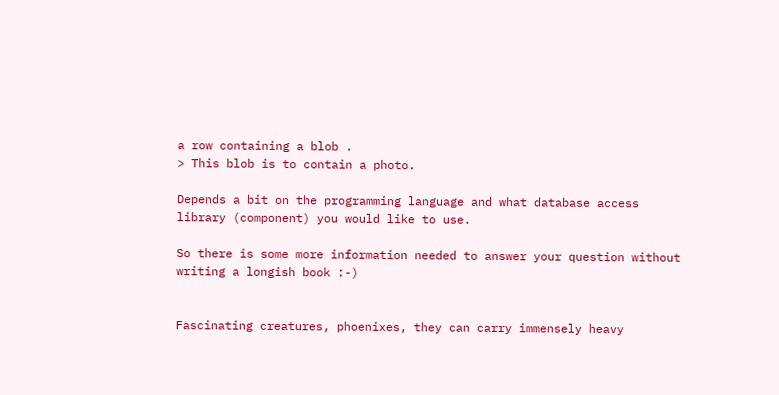a row containing a blob .
> This blob is to contain a photo.

Depends a bit on the programming language and what database access
library (component) you would like to use.

So there is some more information needed to answer your question without
writing a longish book :-)


Fascinating creatures, phoenixes, they can carry immensely heavy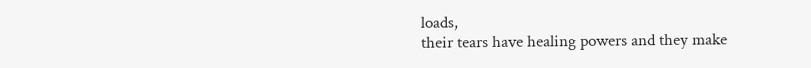loads,
their tears have healing powers and they make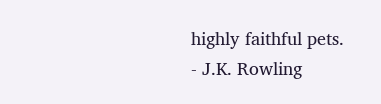highly faithful pets.
- J.K. Rowling